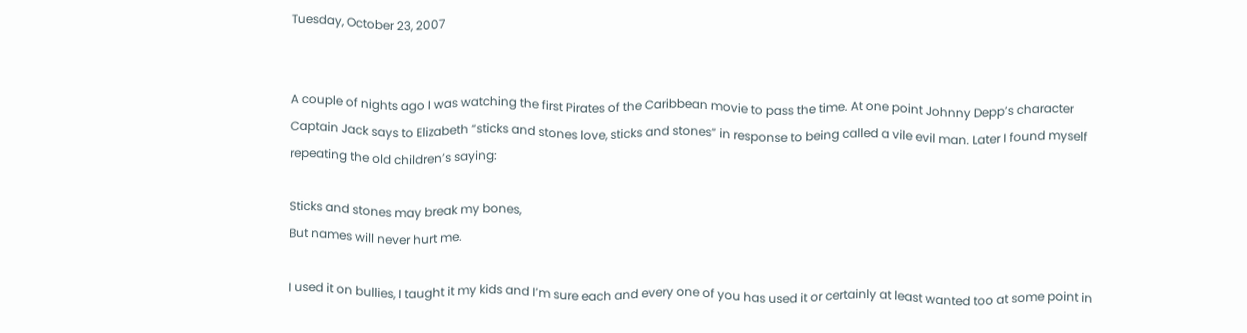Tuesday, October 23, 2007


A couple of nights ago I was watching the first Pirates of the Caribbean movie to pass the time. At one point Johnny Depp’s character Captain Jack says to Elizabeth “sticks and stones love, sticks and stones” in response to being called a vile evil man. Later I found myself repeating the old children’s saying:

Sticks and stones may break my bones,
But names will never hurt me.

I used it on bullies, I taught it my kids and I’m sure each and every one of you has used it or certainly at least wanted too at some point in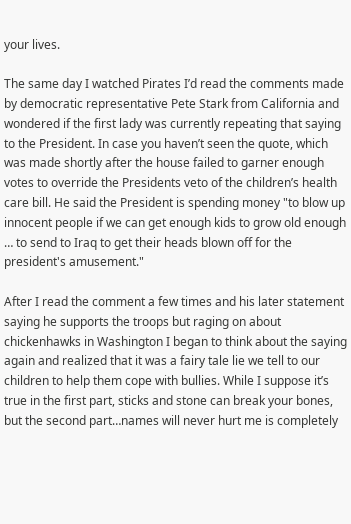your lives.

The same day I watched Pirates I’d read the comments made by democratic representative Pete Stark from California and wondered if the first lady was currently repeating that saying to the President. In case you haven’t seen the quote, which was made shortly after the house failed to garner enough votes to override the Presidents veto of the children’s health care bill. He said the President is spending money "to blow up innocent people if we can get enough kids to grow old enough … to send to Iraq to get their heads blown off for the president's amusement."

After I read the comment a few times and his later statement saying he supports the troops but raging on about chickenhawks in Washington I began to think about the saying again and realized that it was a fairy tale lie we tell to our children to help them cope with bullies. While I suppose it’s true in the first part, sticks and stone can break your bones, but the second part…names will never hurt me is completely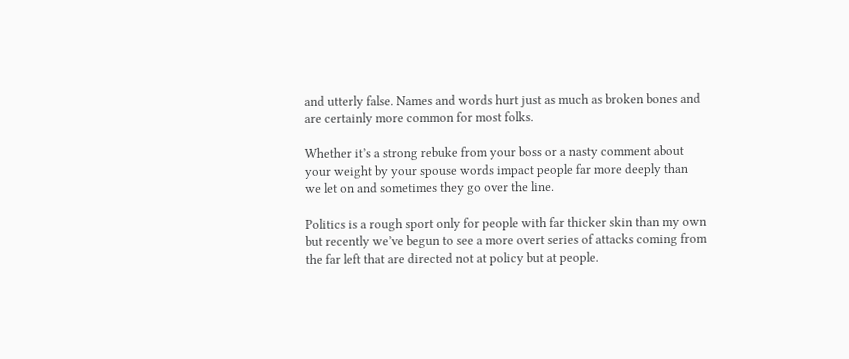and utterly false. Names and words hurt just as much as broken bones and are certainly more common for most folks.

Whether it’s a strong rebuke from your boss or a nasty comment about your weight by your spouse words impact people far more deeply than we let on and sometimes they go over the line.

Politics is a rough sport only for people with far thicker skin than my own but recently we’ve begun to see a more overt series of attacks coming from the far left that are directed not at policy but at people.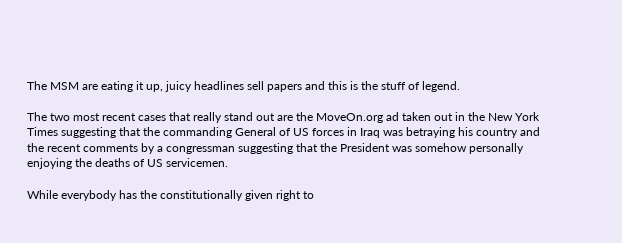The MSM are eating it up, juicy headlines sell papers and this is the stuff of legend.

The two most recent cases that really stand out are the MoveOn.org ad taken out in the New York Times suggesting that the commanding General of US forces in Iraq was betraying his country and the recent comments by a congressman suggesting that the President was somehow personally enjoying the deaths of US servicemen.

While everybody has the constitutionally given right to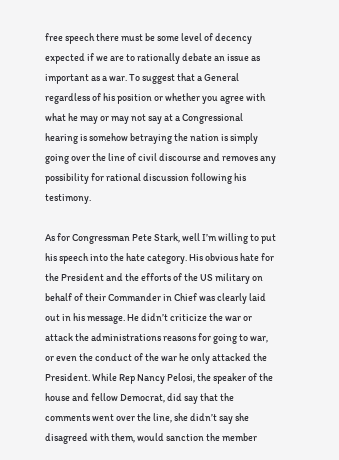free speech there must be some level of decency expected if we are to rationally debate an issue as important as a war. To suggest that a General regardless of his position or whether you agree with what he may or may not say at a Congressional hearing is somehow betraying the nation is simply going over the line of civil discourse and removes any possibility for rational discussion following his testimony.

As for Congressman Pete Stark, well I’m willing to put his speech into the hate category. His obvious hate for the President and the efforts of the US military on behalf of their Commander in Chief was clearly laid out in his message. He didn’t criticize the war or attack the administrations reasons for going to war, or even the conduct of the war he only attacked the President. While Rep Nancy Pelosi, the speaker of the house and fellow Democrat, did say that the comments went over the line, she didn’t say she disagreed with them, would sanction the member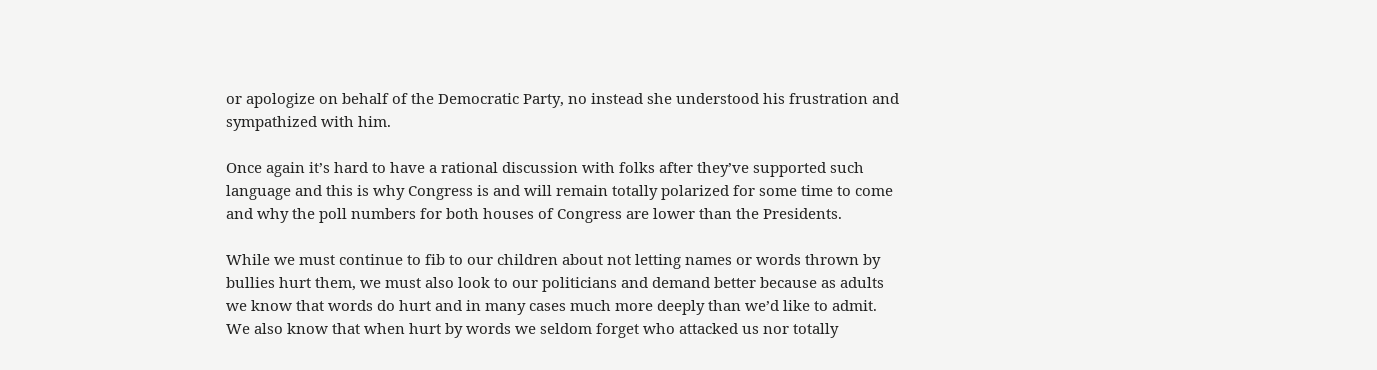or apologize on behalf of the Democratic Party, no instead she understood his frustration and sympathized with him.

Once again it’s hard to have a rational discussion with folks after they’ve supported such language and this is why Congress is and will remain totally polarized for some time to come and why the poll numbers for both houses of Congress are lower than the Presidents.

While we must continue to fib to our children about not letting names or words thrown by bullies hurt them, we must also look to our politicians and demand better because as adults we know that words do hurt and in many cases much more deeply than we’d like to admit. We also know that when hurt by words we seldom forget who attacked us nor totally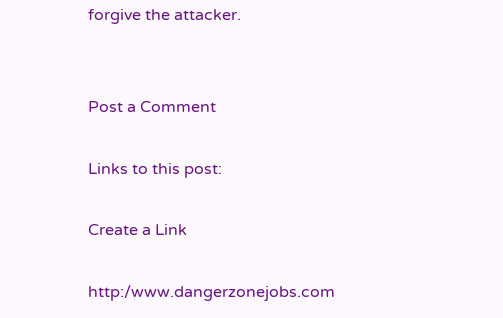forgive the attacker.


Post a Comment

Links to this post:

Create a Link

http:/www.dangerzonejobs.com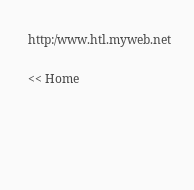http:/www.htl.myweb.net

<< Home